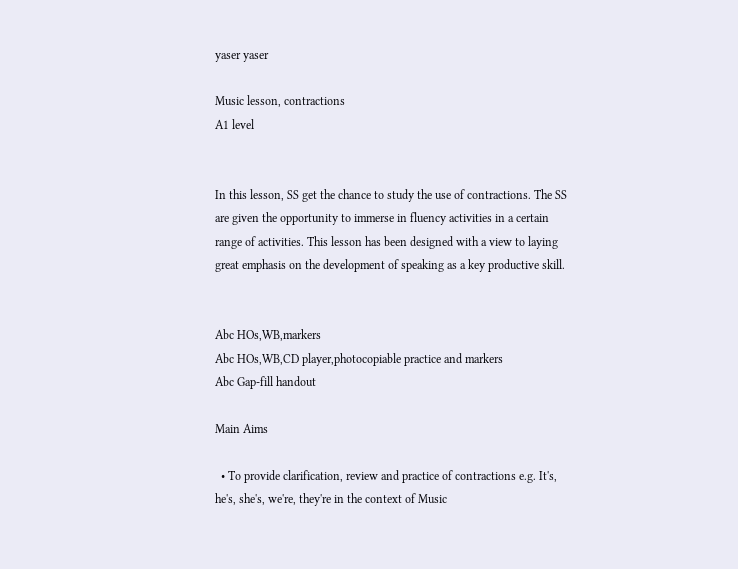yaser yaser

Music lesson, contractions
A1 level


In this lesson, SS get the chance to study the use of contractions. The SS are given the opportunity to immerse in fluency activities in a certain range of activities. This lesson has been designed with a view to laying great emphasis on the development of speaking as a key productive skill.


Abc HOs,WB,markers
Abc HOs,WB,CD player,photocopiable practice and markers
Abc Gap-fill handout

Main Aims

  • To provide clarification, review and practice of contractions e.g. It's, he's, she's, we're, they're in the context of Music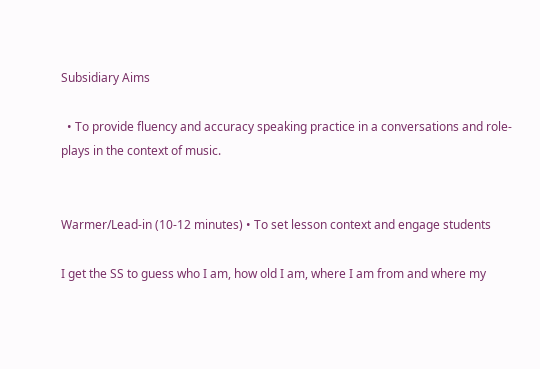Subsidiary Aims

  • To provide fluency and accuracy speaking practice in a conversations and role-plays in the context of music.


Warmer/Lead-in (10-12 minutes) • To set lesson context and engage students

I get the SS to guess who I am, how old I am, where I am from and where my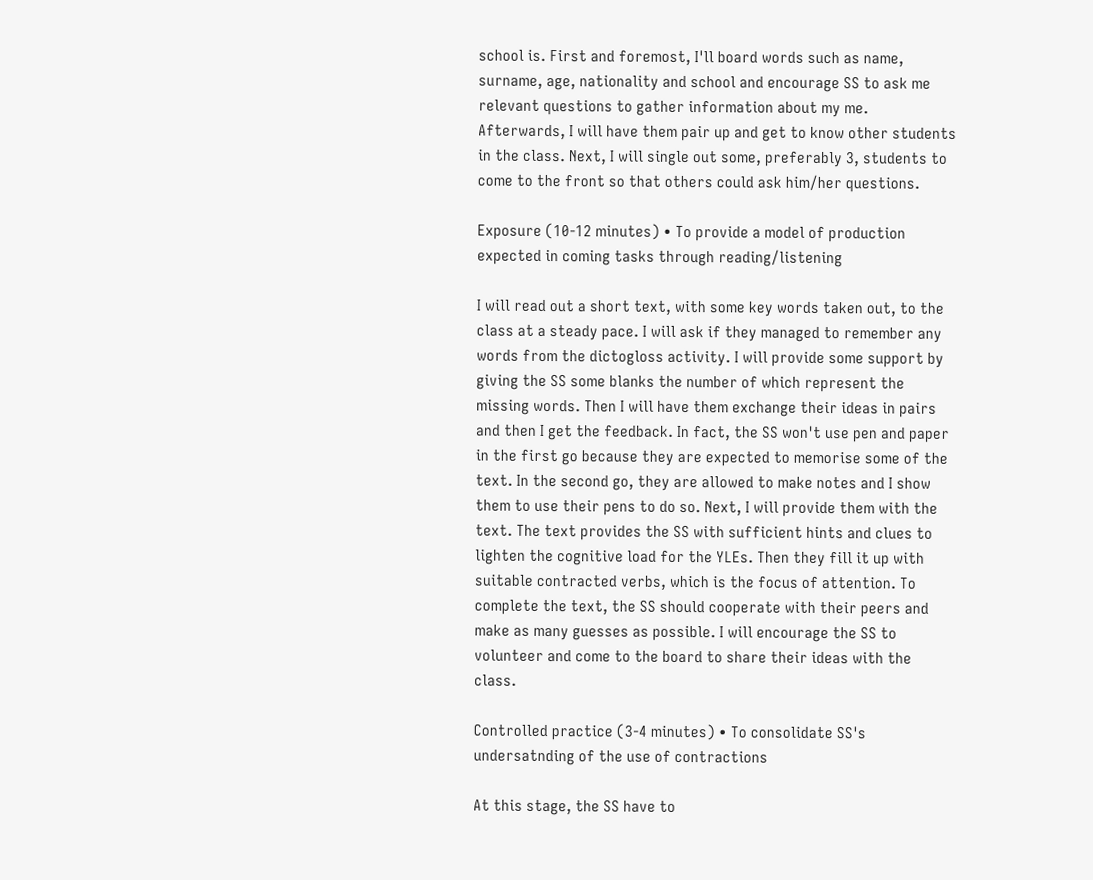school is. First and foremost, I'll board words such as name, surname, age, nationality and school and encourage SS to ask me relevant questions to gather information about my me. Afterwards, I will have them pair up and get to know other students in the class. Next, I will single out some, preferably 3, students to come to the front so that others could ask him/her questions.

Exposure (10-12 minutes) • To provide a model of production expected in coming tasks through reading/listening

I will read out a short text, with some key words taken out, to the class at a steady pace. I will ask if they managed to remember any words from the dictogloss activity. I will provide some support by giving the SS some blanks the number of which represent the missing words. Then I will have them exchange their ideas in pairs and then I get the feedback. In fact, the SS won't use pen and paper in the first go because they are expected to memorise some of the text. In the second go, they are allowed to make notes and I show them to use their pens to do so. Next, I will provide them with the text. The text provides the SS with sufficient hints and clues to lighten the cognitive load for the YLEs. Then they fill it up with suitable contracted verbs, which is the focus of attention. To complete the text, the SS should cooperate with their peers and make as many guesses as possible. I will encourage the SS to volunteer and come to the board to share their ideas with the class.

Controlled practice (3-4 minutes) • To consolidate SS's undersatnding of the use of contractions

At this stage, the SS have to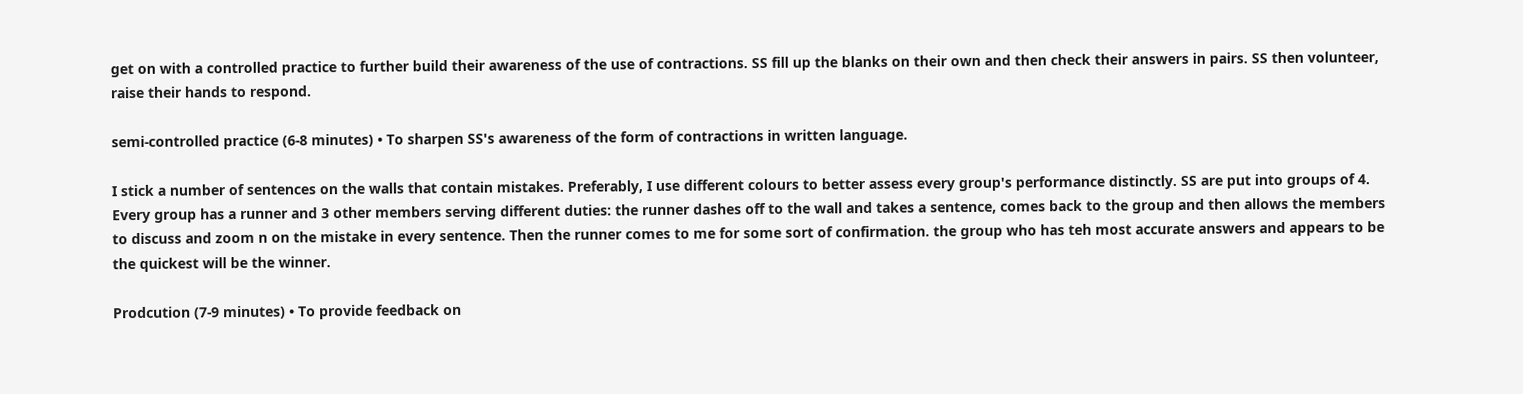get on with a controlled practice to further build their awareness of the use of contractions. SS fill up the blanks on their own and then check their answers in pairs. SS then volunteer, raise their hands to respond.

semi-controlled practice (6-8 minutes) • To sharpen SS's awareness of the form of contractions in written language.

I stick a number of sentences on the walls that contain mistakes. Preferably, I use different colours to better assess every group's performance distinctly. SS are put into groups of 4. Every group has a runner and 3 other members serving different duties: the runner dashes off to the wall and takes a sentence, comes back to the group and then allows the members to discuss and zoom n on the mistake in every sentence. Then the runner comes to me for some sort of confirmation. the group who has teh most accurate answers and appears to be the quickest will be the winner.

Prodcution (7-9 minutes) • To provide feedback on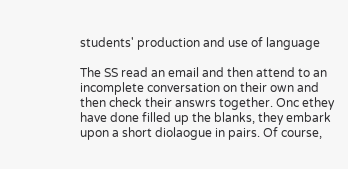students' production and use of language

The SS read an email and then attend to an incomplete conversation on their own and then check their answrs together. Onc ethey have done filled up the blanks, they embark upon a short diolaogue in pairs. Of course,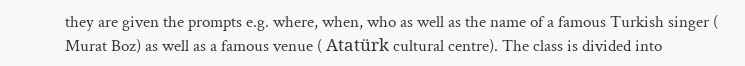they are given the prompts e.g. where, when, who as well as the name of a famous Turkish singer ( Murat Boz) as well as a famous venue ( Atatürk cultural centre). The class is divided into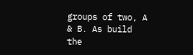groups of two, A & B. As build the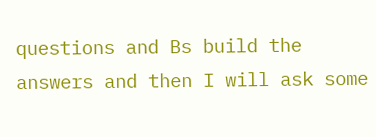questions and Bs build the answers and then I will ask some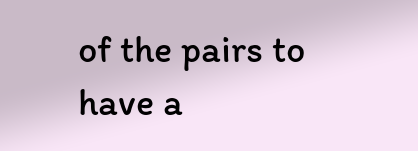of the pairs to have a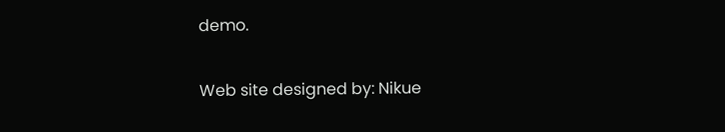demo.

Web site designed by: Nikue